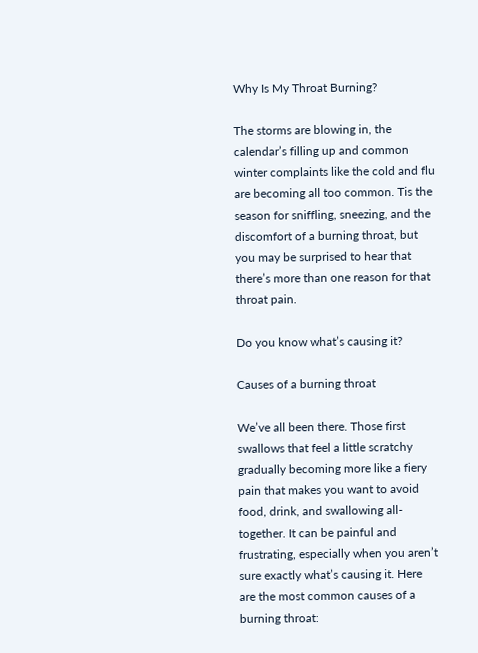Why Is My Throat Burning?

The storms are blowing in, the calendar’s filling up and common winter complaints like the cold and flu are becoming all too common. Tis the season for sniffling, sneezing, and the discomfort of a burning throat, but you may be surprised to hear that there’s more than one reason for that throat pain.

Do you know what’s causing it?

Causes of a burning throat

We’ve all been there. Those first swallows that feel a little scratchy gradually becoming more like a fiery pain that makes you want to avoid food, drink, and swallowing all-together. It can be painful and frustrating, especially when you aren’t sure exactly what’s causing it. Here are the most common causes of a burning throat: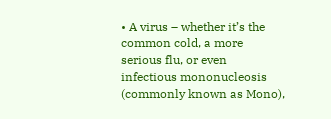• A virus – whether it’s the common cold, a more serious flu, or even infectious mononucleosis (commonly known as Mono),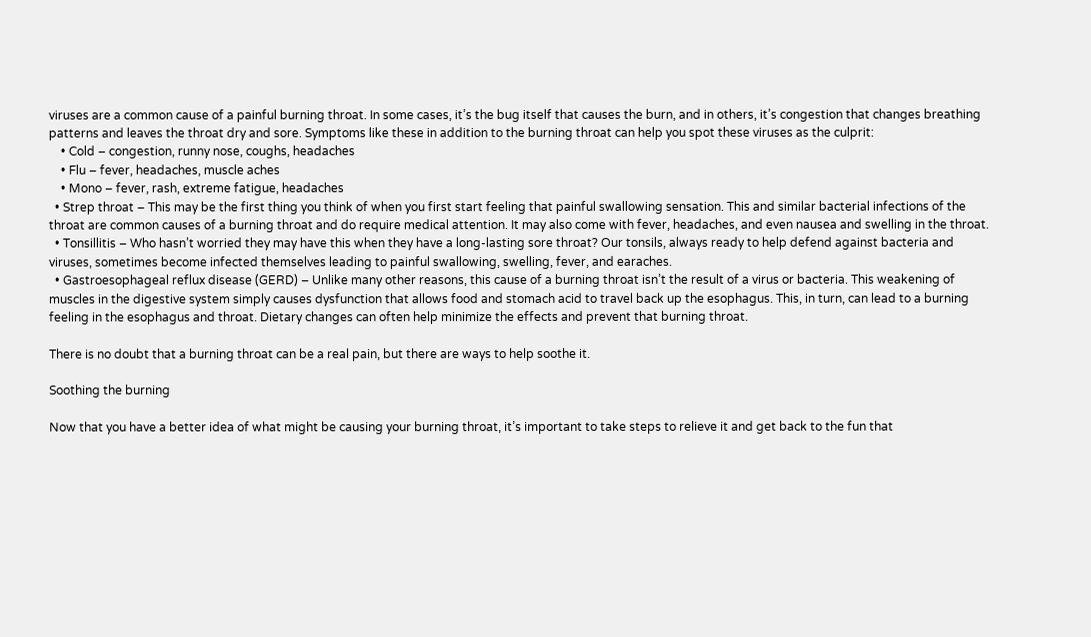viruses are a common cause of a painful burning throat. In some cases, it’s the bug itself that causes the burn, and in others, it’s congestion that changes breathing patterns and leaves the throat dry and sore. Symptoms like these in addition to the burning throat can help you spot these viruses as the culprit:
    • Cold – congestion, runny nose, coughs, headaches
    • Flu – fever, headaches, muscle aches
    • Mono – fever, rash, extreme fatigue, headaches
  • Strep throat – This may be the first thing you think of when you first start feeling that painful swallowing sensation. This and similar bacterial infections of the throat are common causes of a burning throat and do require medical attention. It may also come with fever, headaches, and even nausea and swelling in the throat.
  • Tonsillitis – Who hasn’t worried they may have this when they have a long-lasting sore throat? Our tonsils, always ready to help defend against bacteria and viruses, sometimes become infected themselves leading to painful swallowing, swelling, fever, and earaches.
  • Gastroesophageal reflux disease (GERD) – Unlike many other reasons, this cause of a burning throat isn’t the result of a virus or bacteria. This weakening of muscles in the digestive system simply causes dysfunction that allows food and stomach acid to travel back up the esophagus. This, in turn, can lead to a burning feeling in the esophagus and throat. Dietary changes can often help minimize the effects and prevent that burning throat.

There is no doubt that a burning throat can be a real pain, but there are ways to help soothe it.

Soothing the burning

Now that you have a better idea of what might be causing your burning throat, it’s important to take steps to relieve it and get back to the fun that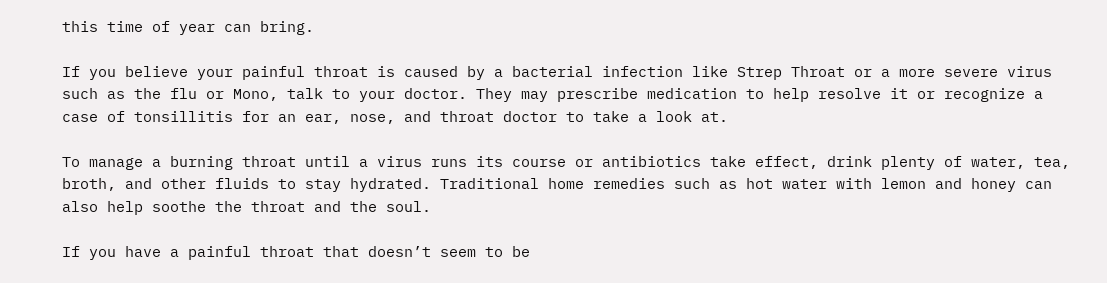this time of year can bring.

If you believe your painful throat is caused by a bacterial infection like Strep Throat or a more severe virus such as the flu or Mono, talk to your doctor. They may prescribe medication to help resolve it or recognize a case of tonsillitis for an ear, nose, and throat doctor to take a look at.

To manage a burning throat until a virus runs its course or antibiotics take effect, drink plenty of water, tea, broth, and other fluids to stay hydrated. Traditional home remedies such as hot water with lemon and honey can also help soothe the throat and the soul.

If you have a painful throat that doesn’t seem to be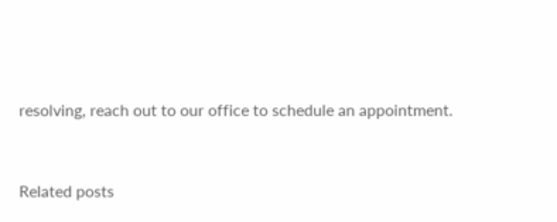resolving, reach out to our office to schedule an appointment.


Related posts